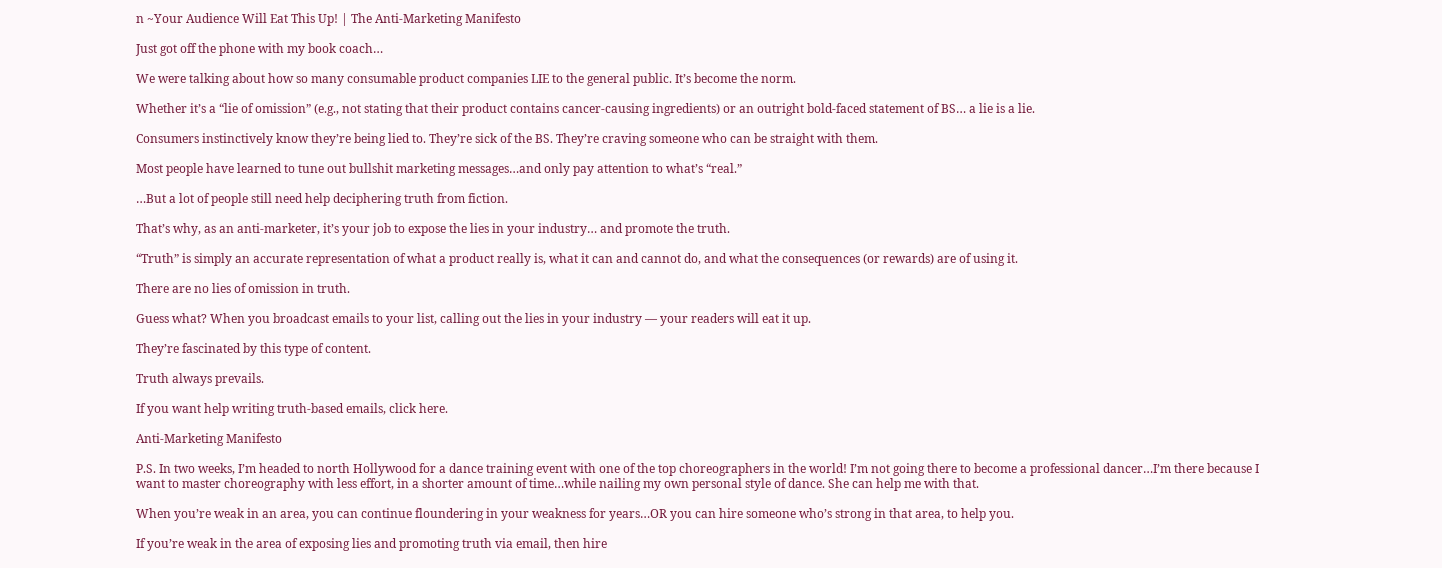n ~Your Audience Will Eat This Up! | The Anti-Marketing Manifesto

Just got off the phone with my book coach…

We were talking about how so many consumable product companies LIE to the general public. It’s become the norm.

Whether it’s a “lie of omission” (e.g., not stating that their product contains cancer-causing ingredients) or an outright bold-faced statement of BS… a lie is a lie.

Consumers instinctively know they’re being lied to. They’re sick of the BS. They’re craving someone who can be straight with them.

Most people have learned to tune out bullshit marketing messages…and only pay attention to what’s “real.”

…But a lot of people still need help deciphering truth from fiction.

That’s why, as an anti-marketer, it’s your job to expose the lies in your industry… and promote the truth.

“Truth” is simply an accurate representation of what a product really is, what it can and cannot do, and what the consequences (or rewards) are of using it.

There are no lies of omission in truth.

Guess what? When you broadcast emails to your list, calling out the lies in your industry — your readers will eat it up.

They’re fascinated by this type of content.

Truth always prevails.

If you want help writing truth-based emails, click here.

Anti-Marketing Manifesto

P.S. In two weeks, I’m headed to north Hollywood for a dance training event with one of the top choreographers in the world! I’m not going there to become a professional dancer…I’m there because I want to master choreography with less effort, in a shorter amount of time…while nailing my own personal style of dance. She can help me with that.

When you’re weak in an area, you can continue floundering in your weakness for years…OR you can hire someone who’s strong in that area, to help you.

If you’re weak in the area of exposing lies and promoting truth via email, then hire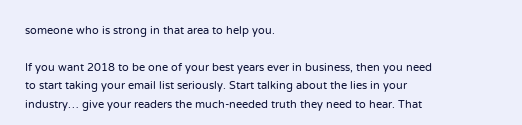someone who is strong in that area to help you.

If you want 2018 to be one of your best years ever in business, then you need to start taking your email list seriously. Start talking about the lies in your industry… give your readers the much-needed truth they need to hear. That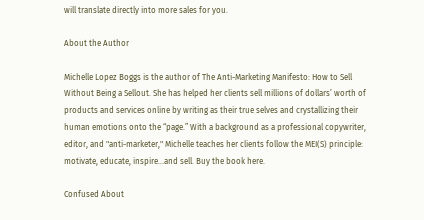will translate directly into more sales for you.

About the Author

Michelle Lopez Boggs is the author of The Anti-Marketing Manifesto: How to Sell Without Being a Sellout. She has helped her clients sell millions of dollars’ worth of products and services online by writing as their true selves and crystallizing their human emotions onto the “page.” With a background as a professional copywriter, editor, and "anti-marketer," Michelle teaches her clients follow the MEI(S) principle: motivate, educate, inspire...and sell. Buy the book here.

Confused About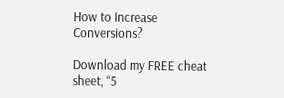How to Increase Conversions?

Download my FREE cheat sheet, “5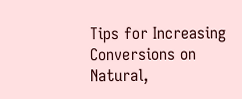Tips for Increasing Conversions on Natural,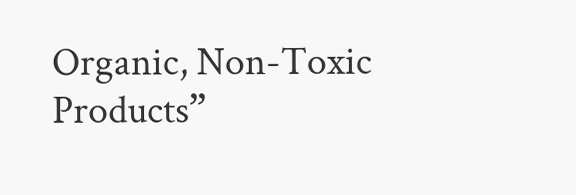Organic, Non-Toxic Products”